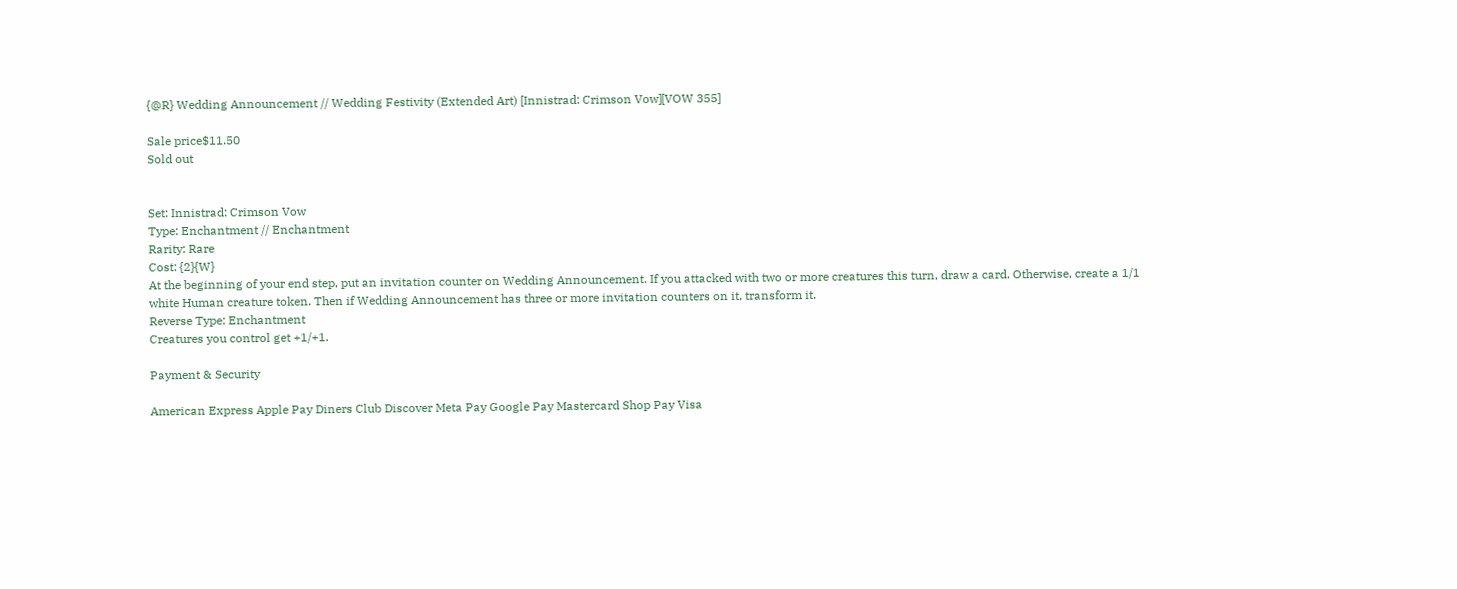{@R} Wedding Announcement // Wedding Festivity (Extended Art) [Innistrad: Crimson Vow][VOW 355]

Sale price$11.50
Sold out


Set: Innistrad: Crimson Vow
Type: Enchantment // Enchantment
Rarity: Rare
Cost: {2}{W}
At the beginning of your end step, put an invitation counter on Wedding Announcement. If you attacked with two or more creatures this turn, draw a card. Otherwise, create a 1/1 white Human creature token. Then if Wedding Announcement has three or more invitation counters on it, transform it.
Reverse Type: Enchantment
Creatures you control get +1/+1.

Payment & Security

American Express Apple Pay Diners Club Discover Meta Pay Google Pay Mastercard Shop Pay Visa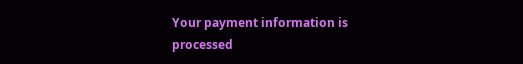Your payment information is processed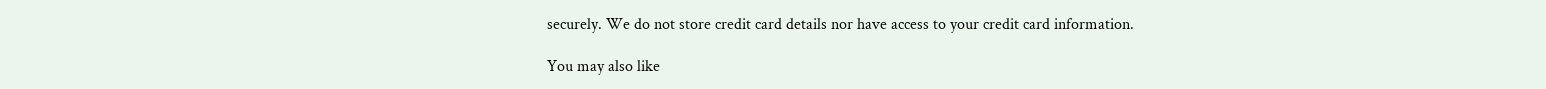securely. We do not store credit card details nor have access to your credit card information.

You may also like